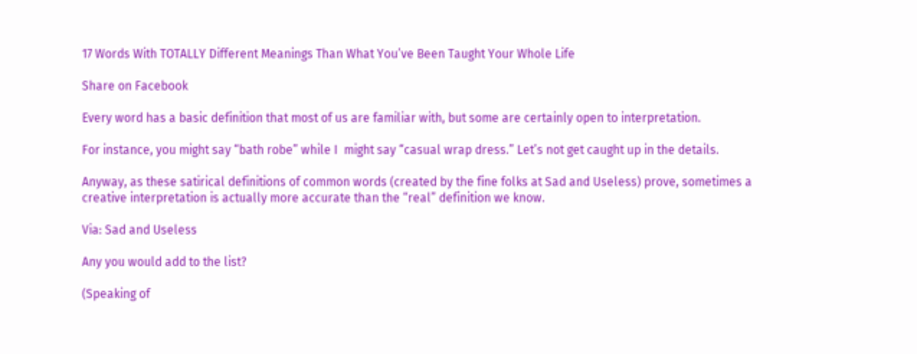17 Words With TOTALLY Different Meanings Than What You’ve Been Taught Your Whole Life

Share on Facebook

Every word has a basic definition that most of us are familiar with, but some are certainly open to interpretation.

For instance, you might say “bath robe” while I  might say “casual wrap dress.” Let’s not get caught up in the details.

Anyway, as these satirical definitions of common words (created by the fine folks at Sad and Useless) prove, sometimes a creative interpretation is actually more accurate than the “real” definition we know.

Via: Sad and Useless

Any you would add to the list?

(Speaking of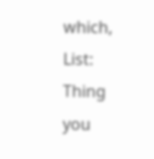which, List: Thing you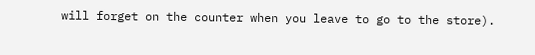will forget on the counter when you leave to go to the store).